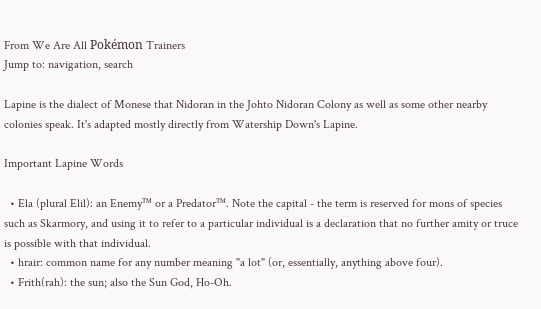From We Are All Pokémon Trainers
Jump to: navigation, search

Lapine is the dialect of Monese that Nidoran in the Johto Nidoran Colony as well as some other nearby colonies speak. It's adapted mostly directly from Watership Down's Lapine.

Important Lapine Words

  • Ela (plural Elil): an Enemy™ or a Predator™. Note the capital - the term is reserved for mons of species such as Skarmory, and using it to refer to a particular individual is a declaration that no further amity or truce is possible with that individual.
  • hrair: common name for any number meaning "a lot" (or, essentially, anything above four).
  • Frith(rah): the sun; also the Sun God, Ho-Oh.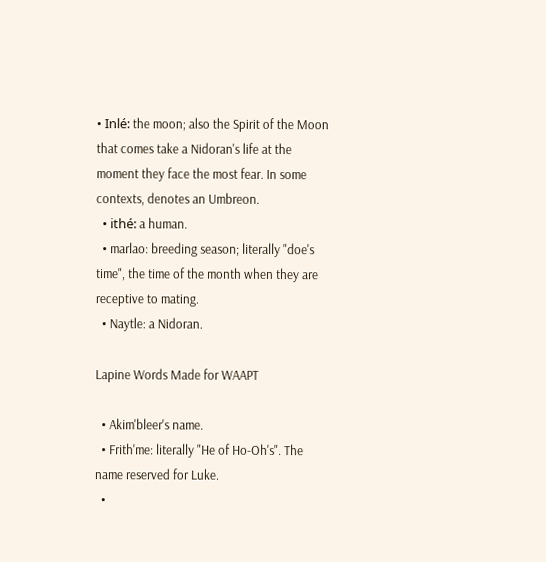• Inlé: the moon; also the Spirit of the Moon that comes take a Nidoran's life at the moment they face the most fear. In some contexts, denotes an Umbreon.
  • ithé: a human.
  • marlao: breeding season; literally "doe's time", the time of the month when they are receptive to mating.
  • Naytle: a Nidoran.

Lapine Words Made for WAAPT

  • Akim'bleer's name.
  • Frith'me: literally "He of Ho-Oh's". The name reserved for Luke.
  •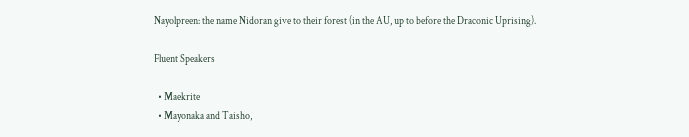Nayolpreen: the name Nidoran give to their forest (in the AU, up to before the Draconic Uprising).

Fluent Speakers

  • Maekrite
  • Mayonaka and Taisho,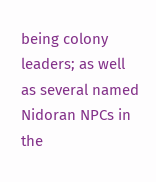being colony leaders; as well as several named Nidoran NPCs in the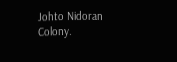Johto Nidoran Colony.